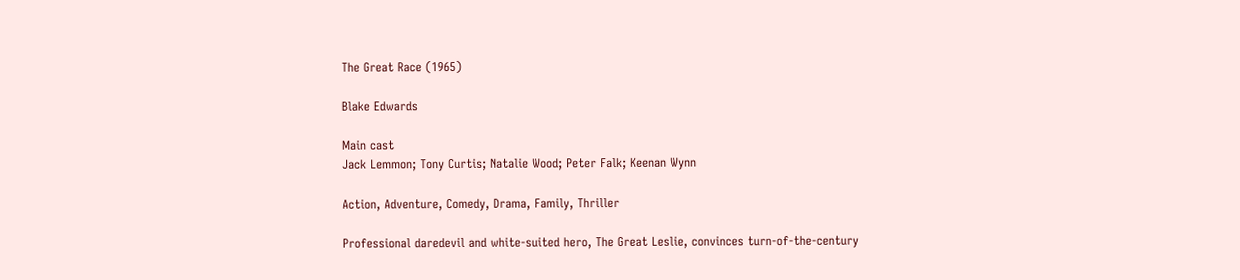The Great Race (1965)

Blake Edwards

Main cast
Jack Lemmon; Tony Curtis; Natalie Wood; Peter Falk; Keenan Wynn

Action, Adventure, Comedy, Drama, Family, Thriller

Professional daredevil and white-suited hero, The Great Leslie, convinces turn-of-the-century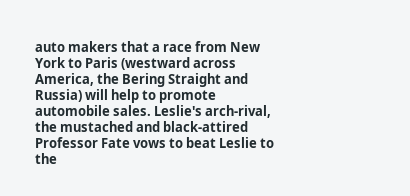auto makers that a race from New York to Paris (westward across America, the Bering Straight and Russia) will help to promote automobile sales. Leslie's arch-rival, the mustached and black-attired Professor Fate vows to beat Leslie to the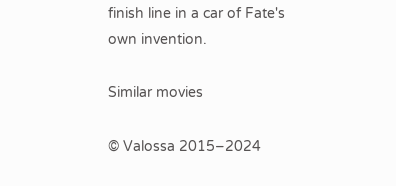finish line in a car of Fate's own invention.

Similar movies

© Valossa 2015–2024